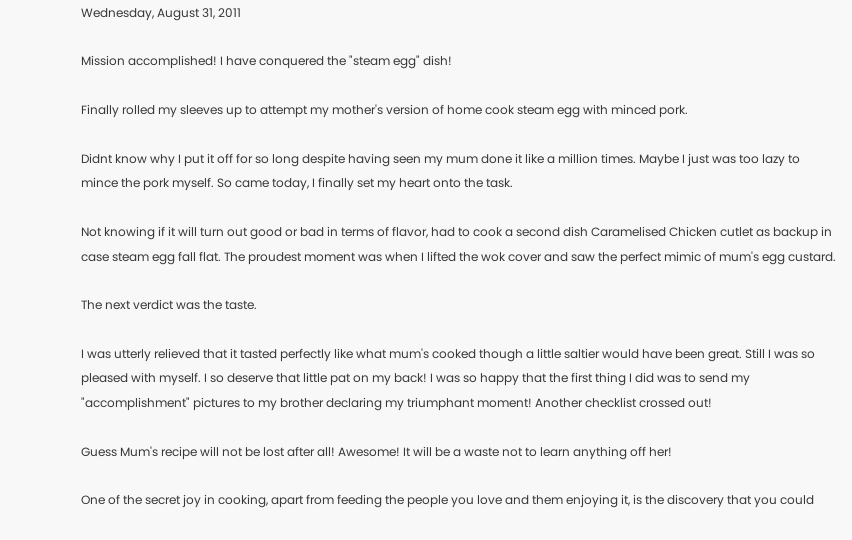Wednesday, August 31, 2011

Mission accomplished! I have conquered the "steam egg" dish!

Finally rolled my sleeves up to attempt my mother's version of home cook steam egg with minced pork.

Didnt know why I put it off for so long despite having seen my mum done it like a million times. Maybe I just was too lazy to mince the pork myself. So came today, I finally set my heart onto the task.

Not knowing if it will turn out good or bad in terms of flavor, had to cook a second dish Caramelised Chicken cutlet as backup in case steam egg fall flat. The proudest moment was when I lifted the wok cover and saw the perfect mimic of mum's egg custard.

The next verdict was the taste.

I was utterly relieved that it tasted perfectly like what mum's cooked though a little saltier would have been great. Still I was so pleased with myself. I so deserve that little pat on my back! I was so happy that the first thing I did was to send my "accomplishment" pictures to my brother declaring my triumphant moment! Another checklist crossed out!

Guess Mum's recipe will not be lost after all! Awesome! It will be a waste not to learn anything off her!

One of the secret joy in cooking, apart from feeding the people you love and them enjoying it, is the discovery that you could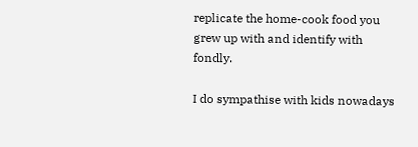replicate the home-cook food you grew up with and identify with fondly.

I do sympathise with kids nowadays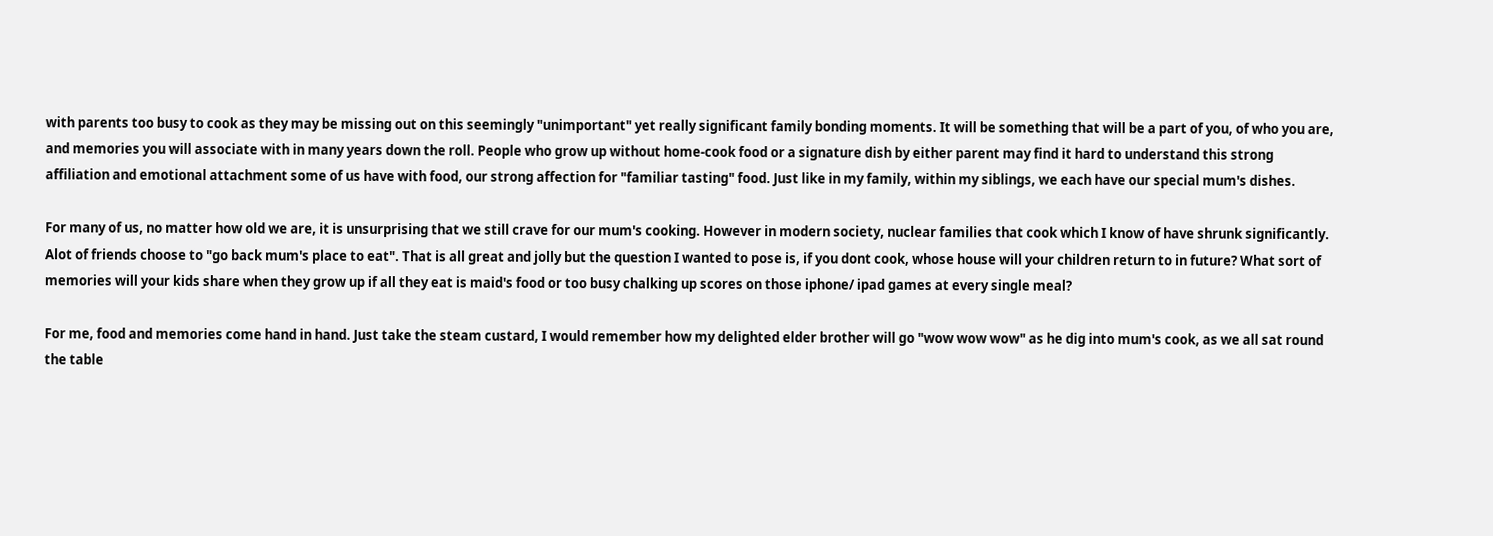with parents too busy to cook as they may be missing out on this seemingly "unimportant" yet really significant family bonding moments. It will be something that will be a part of you, of who you are, and memories you will associate with in many years down the roll. People who grow up without home-cook food or a signature dish by either parent may find it hard to understand this strong affiliation and emotional attachment some of us have with food, our strong affection for "familiar tasting" food. Just like in my family, within my siblings, we each have our special mum's dishes.

For many of us, no matter how old we are, it is unsurprising that we still crave for our mum's cooking. However in modern society, nuclear families that cook which I know of have shrunk significantly. Alot of friends choose to "go back mum's place to eat". That is all great and jolly but the question I wanted to pose is, if you dont cook, whose house will your children return to in future? What sort of memories will your kids share when they grow up if all they eat is maid's food or too busy chalking up scores on those iphone/ ipad games at every single meal?

For me, food and memories come hand in hand. Just take the steam custard, I would remember how my delighted elder brother will go "wow wow wow" as he dig into mum's cook, as we all sat round the table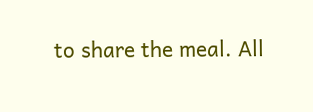to share the meal. All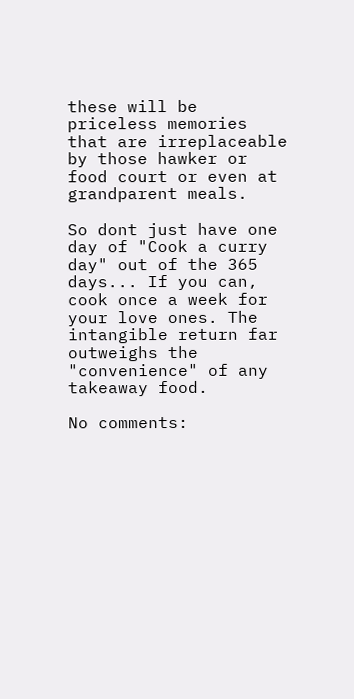these will be priceless memories that are irreplaceable by those hawker or food court or even at grandparent meals.

So dont just have one day of "Cook a curry day" out of the 365 days... If you can, cook once a week for your love ones. The intangible return far outweighs the "convenience" of any takeaway food.

No comments: